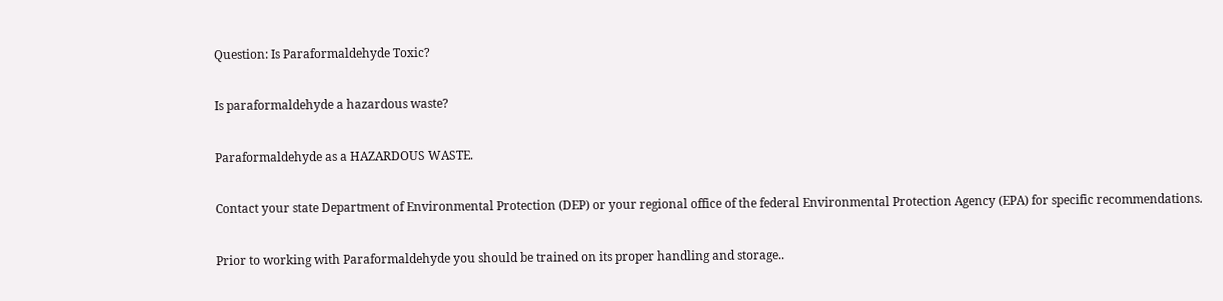Question: Is Paraformaldehyde Toxic?

Is paraformaldehyde a hazardous waste?

Paraformaldehyde as a HAZARDOUS WASTE.

Contact your state Department of Environmental Protection (DEP) or your regional office of the federal Environmental Protection Agency (EPA) for specific recommendations.

Prior to working with Paraformaldehyde you should be trained on its proper handling and storage..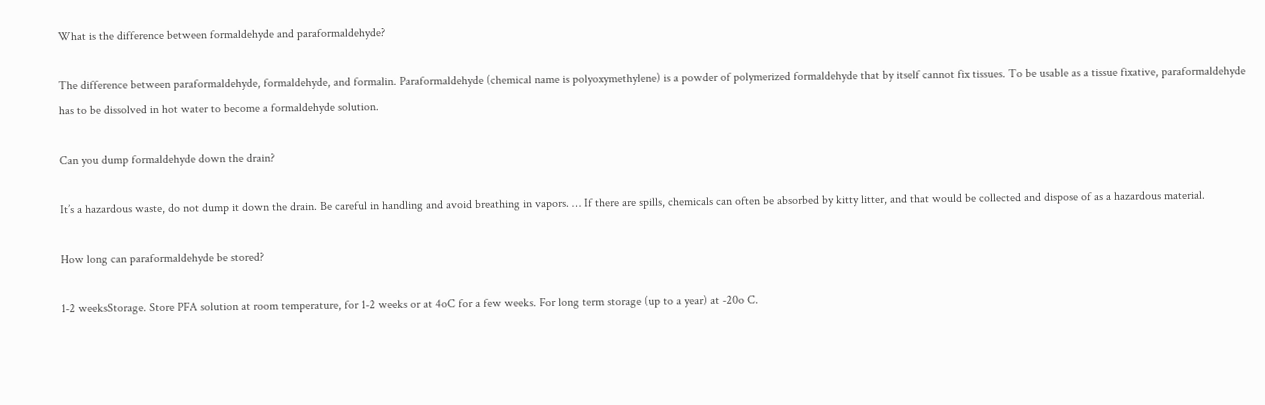What is the difference between formaldehyde and paraformaldehyde?

The difference between paraformaldehyde, formaldehyde, and formalin. Paraformaldehyde (chemical name is polyoxymethylene) is a powder of polymerized formaldehyde that by itself cannot fix tissues. To be usable as a tissue fixative, paraformaldehyde has to be dissolved in hot water to become a formaldehyde solution.

Can you dump formaldehyde down the drain?

It’s a hazardous waste, do not dump it down the drain. Be careful in handling and avoid breathing in vapors. … If there are spills, chemicals can often be absorbed by kitty litter, and that would be collected and dispose of as a hazardous material.

How long can paraformaldehyde be stored?

1-2 weeksStorage. Store PFA solution at room temperature, for 1-2 weeks or at 4oC for a few weeks. For long term storage (up to a year) at -20o C.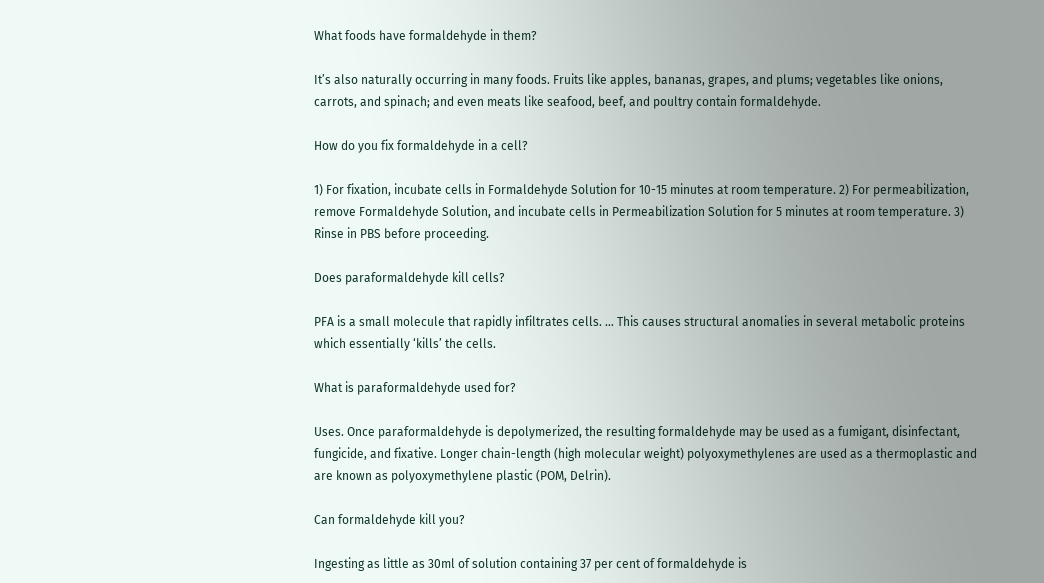What foods have formaldehyde in them?

It’s also naturally occurring in many foods. Fruits like apples, bananas, grapes, and plums; vegetables like onions, carrots, and spinach; and even meats like seafood, beef, and poultry contain formaldehyde.

How do you fix formaldehyde in a cell?

1) For fixation, incubate cells in Formaldehyde Solution for 10-15 minutes at room temperature. 2) For permeabilization, remove Formaldehyde Solution, and incubate cells in Permeabilization Solution for 5 minutes at room temperature. 3) Rinse in PBS before proceeding.

Does paraformaldehyde kill cells?

PFA is a small molecule that rapidly infiltrates cells. … This causes structural anomalies in several metabolic proteins which essentially ‘kills’ the cells.

What is paraformaldehyde used for?

Uses. Once paraformaldehyde is depolymerized, the resulting formaldehyde may be used as a fumigant, disinfectant, fungicide, and fixative. Longer chain-length (high molecular weight) polyoxymethylenes are used as a thermoplastic and are known as polyoxymethylene plastic (POM, Delrin).

Can formaldehyde kill you?

Ingesting as little as 30ml of solution containing 37 per cent of formaldehyde is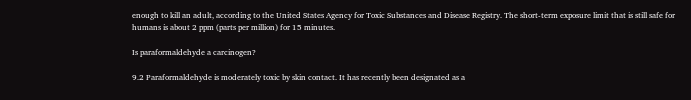enough to kill an adult, according to the United States Agency for Toxic Substances and Disease Registry. The short-term exposure limit that is still safe for humans is about 2 ppm (parts per million) for 15 minutes.

Is paraformaldehyde a carcinogen?

9.2 Paraformaldehyde is moderately toxic by skin contact. It has recently been designated as a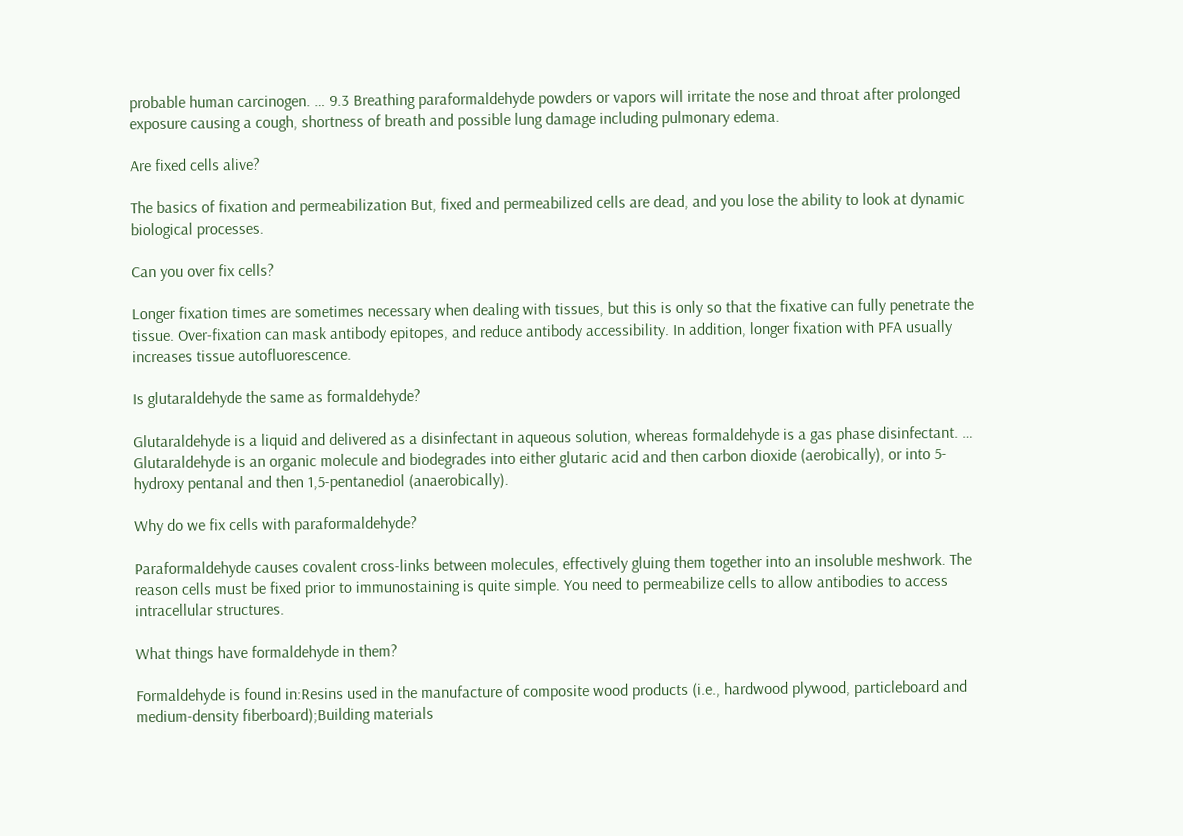probable human carcinogen. … 9.3 Breathing paraformaldehyde powders or vapors will irritate the nose and throat after prolonged exposure causing a cough, shortness of breath and possible lung damage including pulmonary edema.

Are fixed cells alive?

The basics of fixation and permeabilization But, fixed and permeabilized cells are dead, and you lose the ability to look at dynamic biological processes.

Can you over fix cells?

Longer fixation times are sometimes necessary when dealing with tissues, but this is only so that the fixative can fully penetrate the tissue. Over-fixation can mask antibody epitopes, and reduce antibody accessibility. In addition, longer fixation with PFA usually increases tissue autofluorescence.

Is glutaraldehyde the same as formaldehyde?

Glutaraldehyde is a liquid and delivered as a disinfectant in aqueous solution, whereas formaldehyde is a gas phase disinfectant. … Glutaraldehyde is an organic molecule and biodegrades into either glutaric acid and then carbon dioxide (aerobically), or into 5-hydroxy pentanal and then 1,5-pentanediol (anaerobically).

Why do we fix cells with paraformaldehyde?

Paraformaldehyde causes covalent cross-links between molecules, effectively gluing them together into an insoluble meshwork. The reason cells must be fixed prior to immunostaining is quite simple. You need to permeabilize cells to allow antibodies to access intracellular structures.

What things have formaldehyde in them?

Formaldehyde is found in:Resins used in the manufacture of composite wood products (i.e., hardwood plywood, particleboard and medium-density fiberboard);Building materials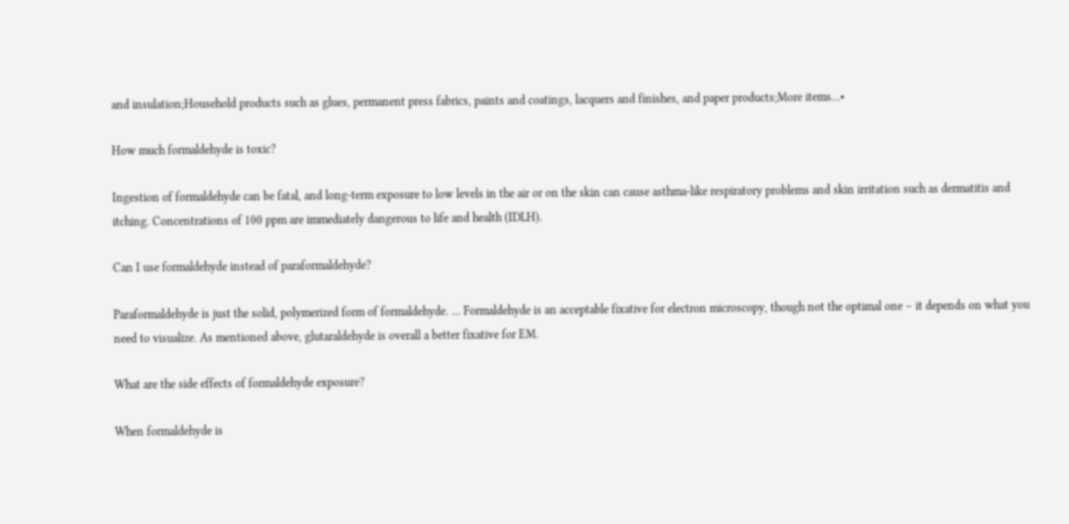and insulation;Household products such as glues, permanent press fabrics, paints and coatings, lacquers and finishes, and paper products;More items…•

How much formaldehyde is toxic?

Ingestion of formaldehyde can be fatal, and long-term exposure to low levels in the air or on the skin can cause asthma-like respiratory problems and skin irritation such as dermatitis and itching. Concentrations of 100 ppm are immediately dangerous to life and health (IDLH).

Can I use formaldehyde instead of paraformaldehyde?

Paraformaldehyde is just the solid, polymerized form of formaldehyde. … Formaldehyde is an acceptable fixative for electron microscopy, though not the optimal one – it depends on what you need to visualize. As mentioned above, glutaraldehyde is overall a better fixative for EM.

What are the side effects of formaldehyde exposure?

When formaldehyde is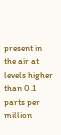present in the air at levels higher than 0.1 parts per million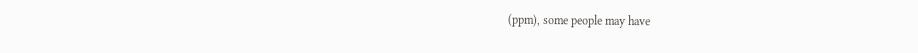(ppm), some people may have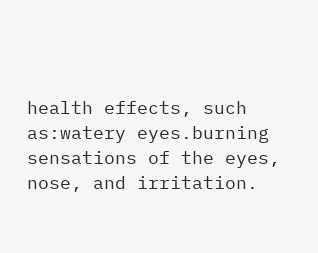health effects, such as:watery eyes.burning sensations of the eyes, nose, and irritation.